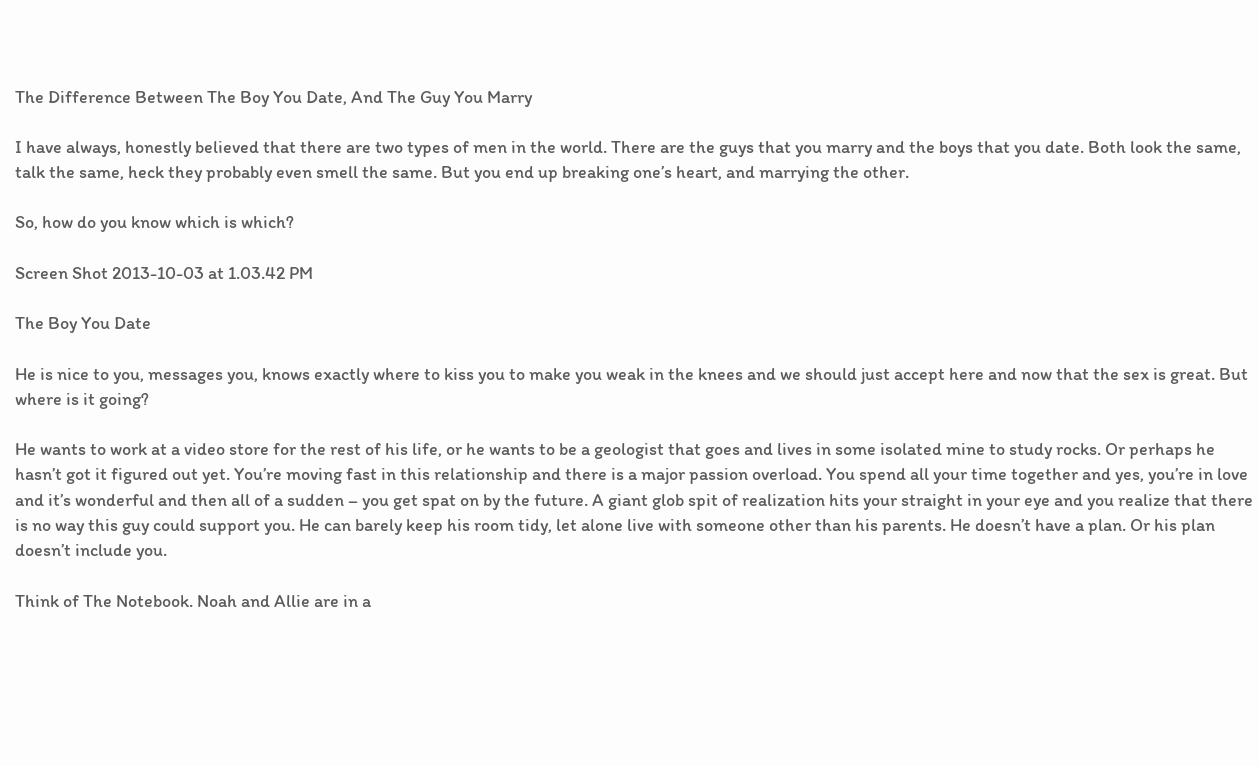The Difference Between The Boy You Date, And The Guy You Marry

I have always, honestly believed that there are two types of men in the world. There are the guys that you marry and the boys that you date. Both look the same, talk the same, heck they probably even smell the same. But you end up breaking one’s heart, and marrying the other.

So, how do you know which is which?

Screen Shot 2013-10-03 at 1.03.42 PM

The Boy You Date

He is nice to you, messages you, knows exactly where to kiss you to make you weak in the knees and we should just accept here and now that the sex is great. But where is it going?

He wants to work at a video store for the rest of his life, or he wants to be a geologist that goes and lives in some isolated mine to study rocks. Or perhaps he hasn’t got it figured out yet. You’re moving fast in this relationship and there is a major passion overload. You spend all your time together and yes, you’re in love and it’s wonderful and then all of a sudden – you get spat on by the future. A giant glob spit of realization hits your straight in your eye and you realize that there is no way this guy could support you. He can barely keep his room tidy, let alone live with someone other than his parents. He doesn’t have a plan. Or his plan doesn’t include you.

Think of The Notebook. Noah and Allie are in a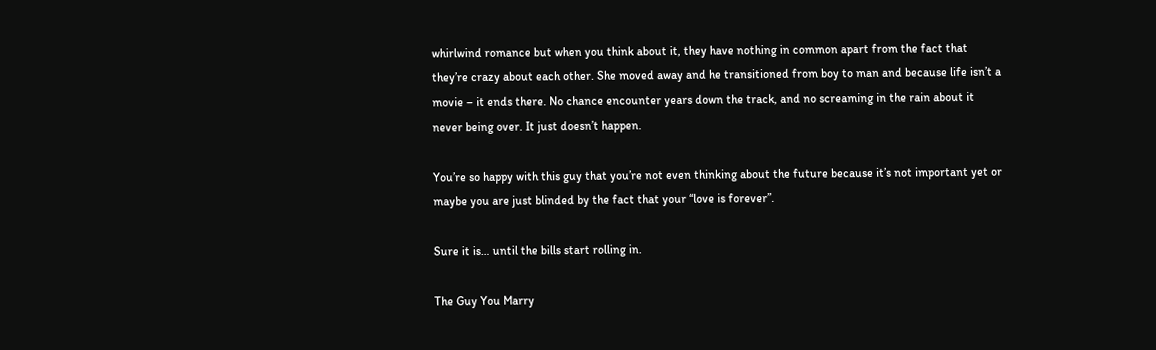whirlwind romance but when you think about it, they have nothing in common apart from the fact that they’re crazy about each other. She moved away and he transitioned from boy to man and because life isn’t a movie – it ends there. No chance encounter years down the track, and no screaming in the rain about it never being over. It just doesn’t happen.

You’re so happy with this guy that you’re not even thinking about the future because it’s not important yet or maybe you are just blinded by the fact that your “love is forever”.

Sure it is… until the bills start rolling in.

The Guy You Marry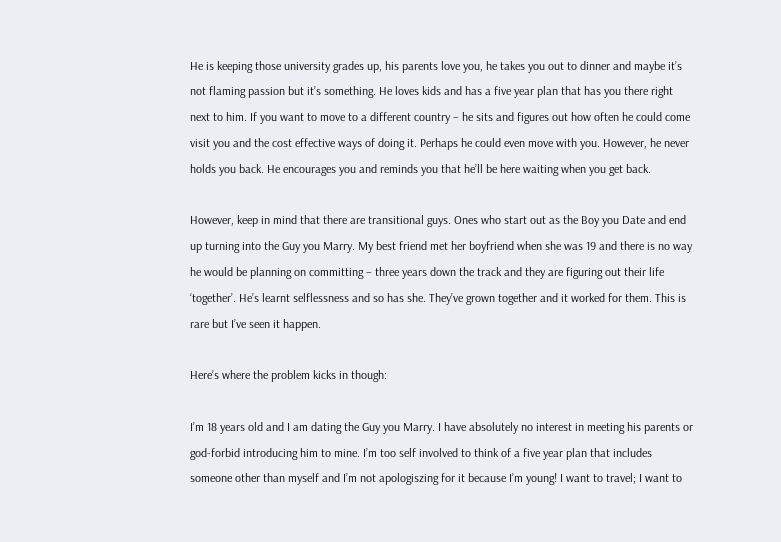He is keeping those university grades up, his parents love you, he takes you out to dinner and maybe it’s not flaming passion but it’s something. He loves kids and has a five year plan that has you there right next to him. If you want to move to a different country – he sits and figures out how often he could come visit you and the cost effective ways of doing it. Perhaps he could even move with you. However, he never holds you back. He encourages you and reminds you that he’ll be here waiting when you get back.

However, keep in mind that there are transitional guys. Ones who start out as the Boy you Date and end up turning into the Guy you Marry. My best friend met her boyfriend when she was 19 and there is no way he would be planning on committing – three years down the track and they are figuring out their life ‘together’. He’s learnt selflessness and so has she. They’ve grown together and it worked for them. This is rare but I’ve seen it happen.

Here’s where the problem kicks in though:

I’m 18 years old and I am dating the Guy you Marry. I have absolutely no interest in meeting his parents or god-forbid introducing him to mine. I’m too self involved to think of a five year plan that includes someone other than myself and I’m not apologiszing for it because I’m young! I want to travel; I want to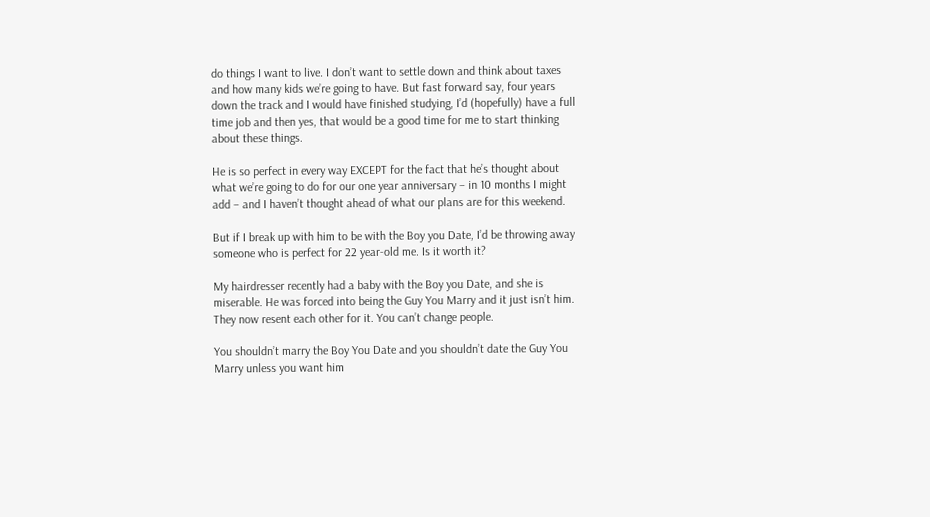do things I want to live. I don’t want to settle down and think about taxes and how many kids we’re going to have. But fast forward say, four years down the track and I would have finished studying, I’d (hopefully) have a full time job and then yes, that would be a good time for me to start thinking about these things.

He is so perfect in every way EXCEPT for the fact that he’s thought about what we’re going to do for our one year anniversary – in 10 months I might add – and I haven’t thought ahead of what our plans are for this weekend.

But if I break up with him to be with the Boy you Date, I’d be throwing away someone who is perfect for 22 year-old me. Is it worth it?

My hairdresser recently had a baby with the Boy you Date, and she is miserable. He was forced into being the Guy You Marry and it just isn’t him. They now resent each other for it. You can’t change people.

You shouldn’t marry the Boy You Date and you shouldn’t date the Guy You Marry unless you want him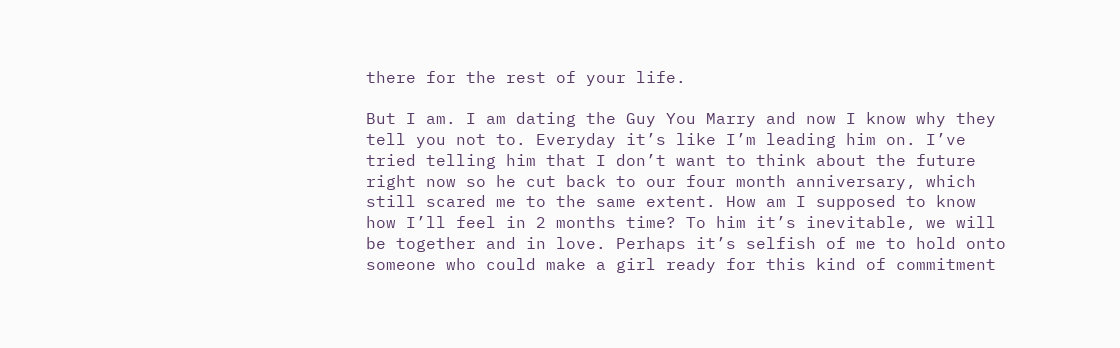there for the rest of your life.

But I am. I am dating the Guy You Marry and now I know why they tell you not to. Everyday it’s like I’m leading him on. I’ve tried telling him that I don’t want to think about the future right now so he cut back to our four month anniversary, which still scared me to the same extent. How am I supposed to know how I’ll feel in 2 months time? To him it’s inevitable, we will be together and in love. Perhaps it’s selfish of me to hold onto someone who could make a girl ready for this kind of commitment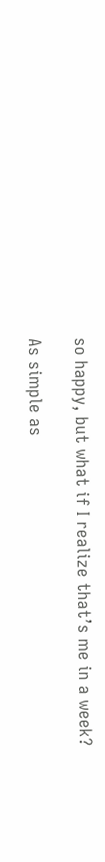so happy, but what if I realize that’s me in a week?

As simple as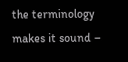the terminology makes it sound –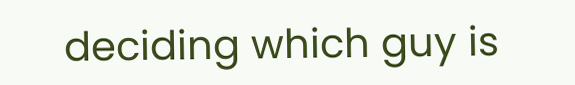deciding which guy is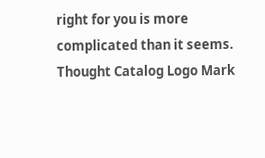right for you is more complicated than it seems. Thought Catalog Logo Mark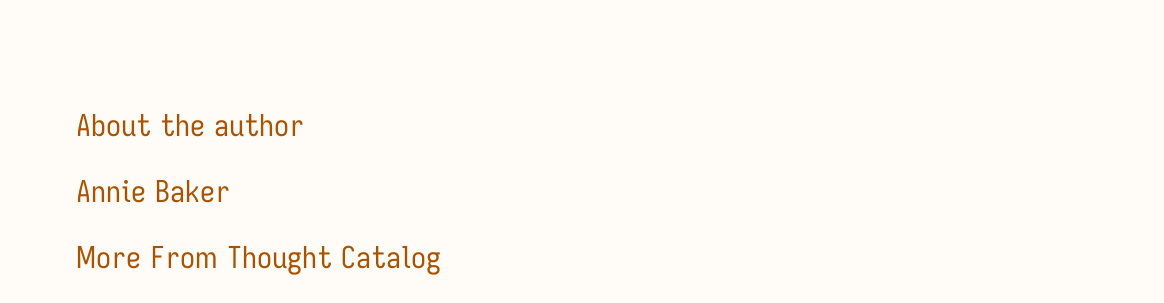About the author

Annie Baker

More From Thought Catalog